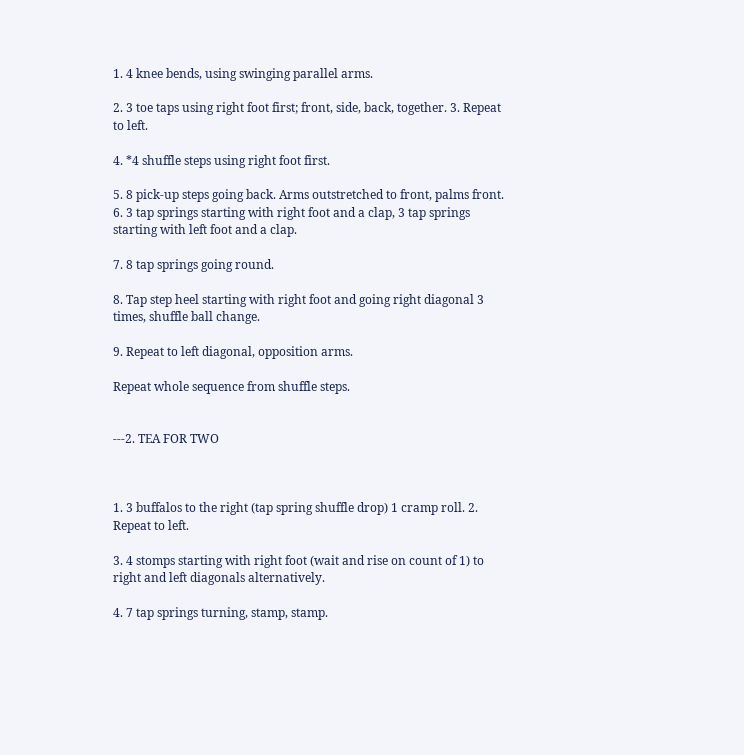1. 4 knee bends, using swinging parallel arms.

2. 3 toe taps using right foot first; front, side, back, together. 3. Repeat to left.

4. *4 shuffle steps using right foot first.

5. 8 pick-up steps going back. Arms outstretched to front, palms front. 6. 3 tap springs starting with right foot and a clap, 3 tap springs starting with left foot and a clap.

7. 8 tap springs going round.

8. Tap step heel starting with right foot and going right diagonal 3 times, shuffle ball change.

9. Repeat to left diagonal, opposition arms.

Repeat whole sequence from shuffle steps.


---2. TEA FOR TWO



1. 3 buffalos to the right (tap spring shuffle drop) 1 cramp roll. 2. Repeat to left.

3. 4 stomps starting with right foot (wait and rise on count of 1) to right and left diagonals alternatively.

4. 7 tap springs turning, stamp, stamp.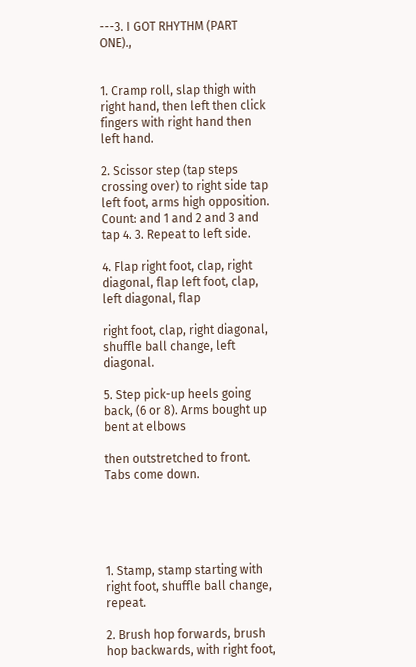---3. I GOT RHYTHM (PART ONE).,


1. Cramp roll, slap thigh with right hand, then left then click fingers with right hand then left hand.

2. Scissor step (tap steps crossing over) to right side tap left foot, arms high opposition. Count: and 1 and 2 and 3 and tap 4. 3. Repeat to left side.

4. Flap right foot, clap, right diagonal, flap left foot, clap, left diagonal, flap

right foot, clap, right diagonal, shuffle ball change, left diagonal.

5. Step pick-up heels going back, (6 or 8). Arms bought up bent at elbows

then outstretched to front. Tabs come down.





1. Stamp, stamp starting with right foot, shuffle ball change, repeat.

2. Brush hop forwards, brush hop backwards, with right foot,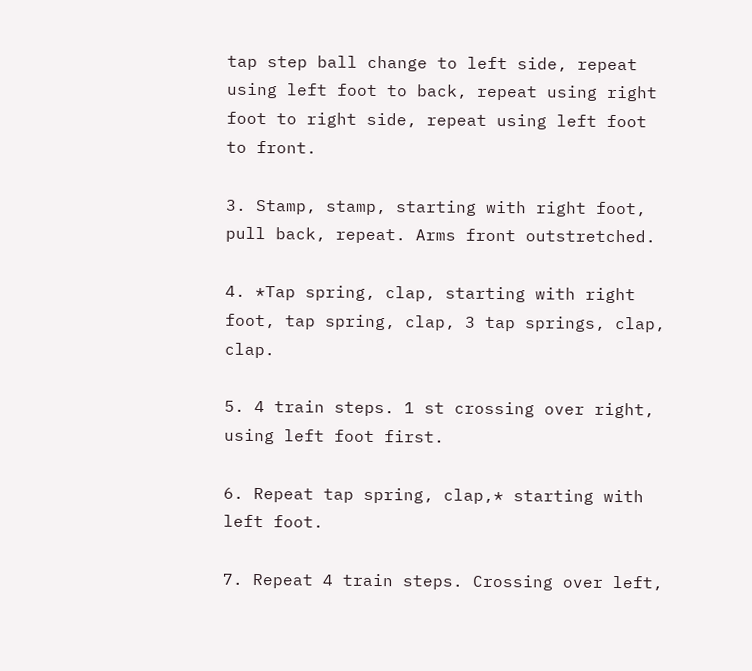tap step ball change to left side, repeat using left foot to back, repeat using right foot to right side, repeat using left foot to front.

3. Stamp, stamp, starting with right foot, pull back, repeat. Arms front outstretched.

4. *Tap spring, clap, starting with right foot, tap spring, clap, 3 tap springs, clap, clap.

5. 4 train steps. 1 st crossing over right, using left foot first.

6. Repeat tap spring, clap,* starting with left foot.

7. Repeat 4 train steps. Crossing over left,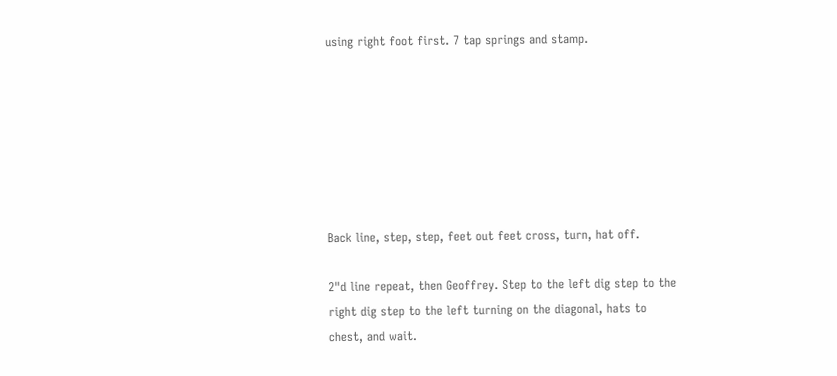using right foot first. 7 tap springs and stamp.







Back line, step, step, feet out feet cross, turn, hat off.

2"d line repeat, then Geoffrey. Step to the left dig step to the right dig step to the left turning on the diagonal, hats to chest, and wait.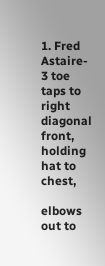1. Fred Astaire- 3 toe taps to right diagonal front, holding hat to chest,

elbows out to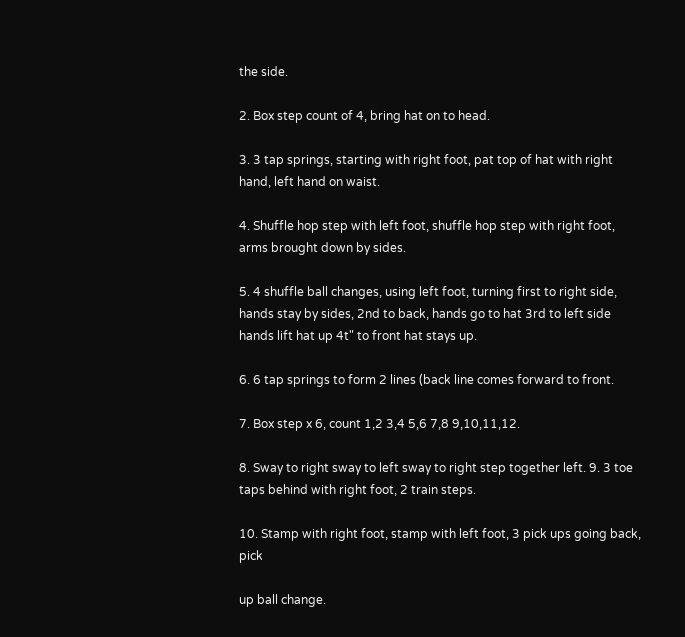the side.

2. Box step count of 4, bring hat on to head.

3. 3 tap springs, starting with right foot, pat top of hat with right hand, left hand on waist.

4. Shuffle hop step with left foot, shuffle hop step with right foot, arms brought down by sides.

5. 4 shuffle ball changes, using left foot, turning first to right side, hands stay by sides, 2nd to back, hands go to hat 3rd to left side hands lift hat up 4t" to front hat stays up.

6. 6 tap springs to form 2 lines (back line comes forward to front.

7. Box step x 6, count 1,2 3,4 5,6 7,8 9,10,11,12.

8. Sway to right sway to left sway to right step together left. 9. 3 toe taps behind with right foot, 2 train steps.

10. Stamp with right foot, stamp with left foot, 3 pick ups going back, pick

up ball change.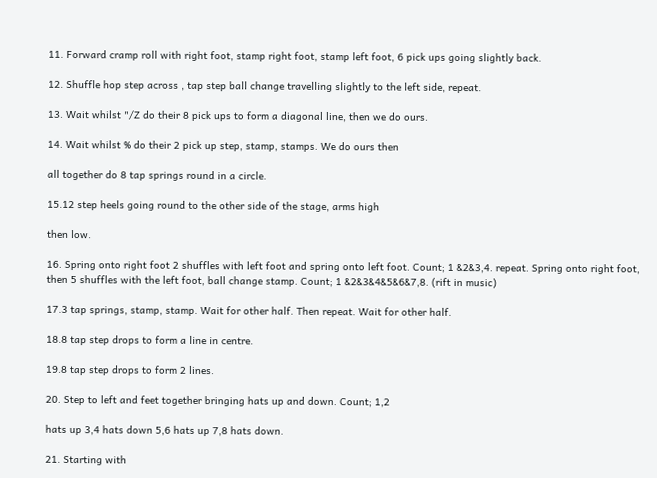11. Forward cramp roll with right foot, stamp right foot, stamp left foot, 6 pick ups going slightly back.

12. Shuffle hop step across , tap step ball change travelling slightly to the left side, repeat.

13. Wait whilst "/Z do their 8 pick ups to form a diagonal line, then we do ours.

14. Wait whilst % do their 2 pick up step, stamp, stamps. We do ours then

all together do 8 tap springs round in a circle.

15.12 step heels going round to the other side of the stage, arms high

then low.

16. Spring onto right foot 2 shuffles with left foot and spring onto left foot. Count; 1 &2&3,4. repeat. Spring onto right foot, then 5 shuffles with the left foot, ball change stamp. Count; 1 &2&3&4&5&6&7,8. (rift in music)

17.3 tap springs, stamp, stamp. Wait for other half. Then repeat. Wait for other half.

18.8 tap step drops to form a line in centre.

19.8 tap step drops to form 2 lines.

20. Step to left and feet together bringing hats up and down. Count; 1,2

hats up 3,4 hats down 5,6 hats up 7,8 hats down.

21. Starting with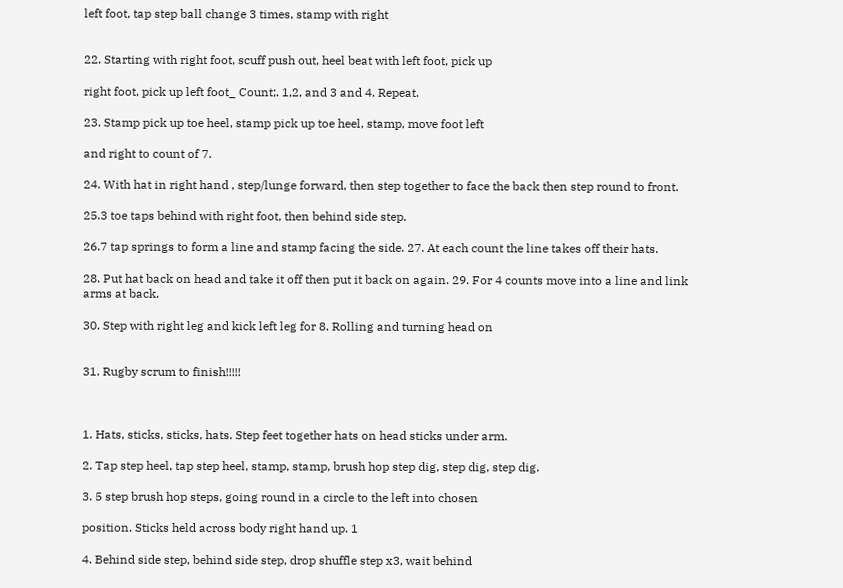left foot, tap step ball change 3 times, stamp with right


22. Starting with right foot, scuff push out, heel beat with left foot, pick up

right foot, pick up left foot_ Count;. 1,2, and 3 and 4. Repeat.

23. Stamp pick up toe heel, stamp pick up toe heel, stamp, move foot left

and right to count of 7.

24. With hat in right hand , step/lunge forward, then step together to face the back then step round to front.

25.3 toe taps behind with right foot, then behind side step.

26.7 tap springs to form a line and stamp facing the side. 27. At each count the line takes off their hats.

28. Put hat back on head and take it off then put it back on again. 29. For 4 counts move into a line and link arms at back.

30. Step with right leg and kick left leg for 8. Rolling and turning head on


31. Rugby scrum to finish!!!!!



1. Hats, sticks, sticks, hats. Step feet together hats on head sticks under arm.

2. Tap step heel, tap step heel, stamp, stamp, brush hop step dig, step dig, step dig.

3. 5 step brush hop steps, going round in a circle to the left into chosen

position. Sticks held across body right hand up. 1

4. Behind side step, behind side step, drop shuffle step x3, wait behind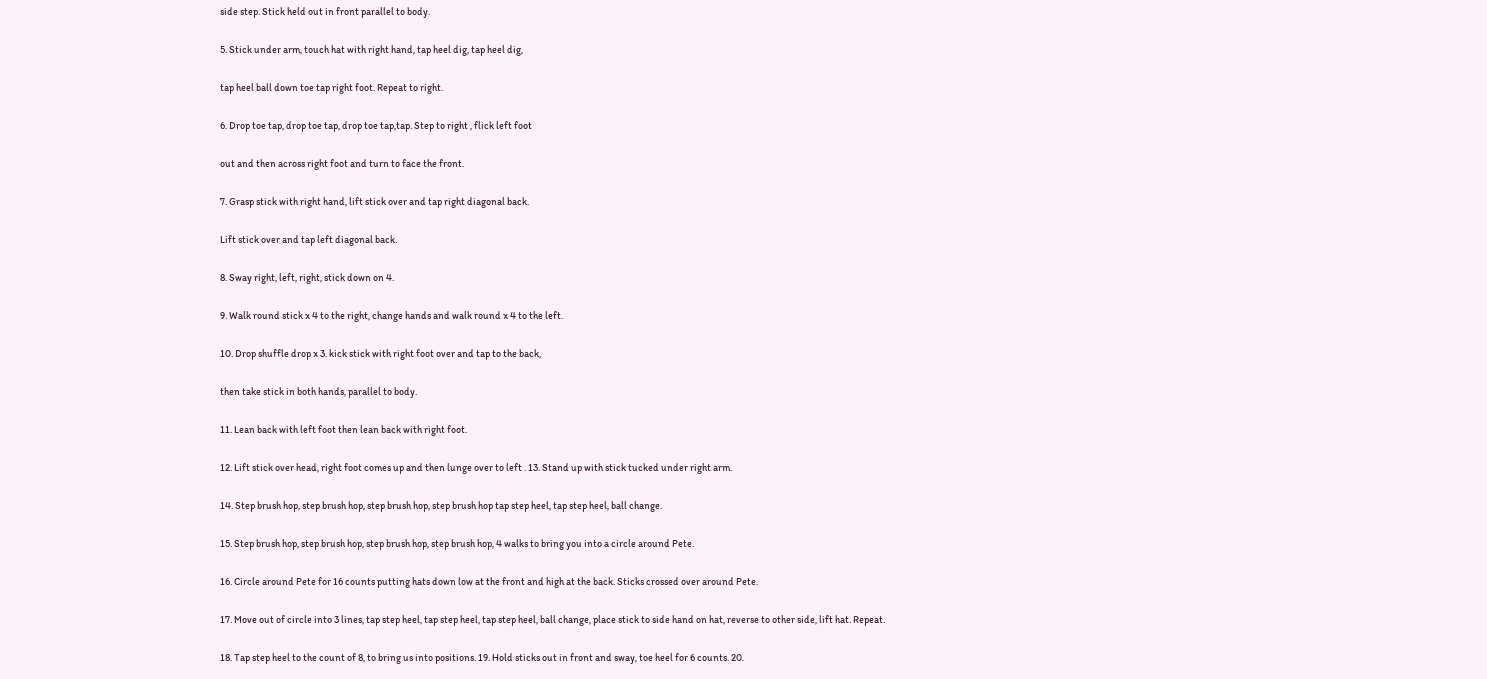side step. Stick held out in front parallel to body.

5. Stick under arm, touch hat with right hand, tap heel dig, tap heel dig,

tap heel ball down toe tap right foot. Repeat to right.

6. Drop toe tap, drop toe tap, drop toe tap,tap. Step to right , flick left foot

out and then across right foot and turn to face the front.

7. Grasp stick with right hand, lift stick over and tap right diagonal back.

Lift stick over and tap left diagonal back.

8. Sway right, left, right, stick down on 4.

9. Walk round stick x 4 to the right, change hands and walk round x 4 to the left.

10. Drop shuffle drop x 3. kick stick with right foot over and tap to the back,

then take stick in both hands, parallel to body.

11. Lean back with left foot then lean back with right foot.

12. Lift stick over head, right foot comes up and then lunge over to left . 13. Stand up with stick tucked under right arm.

14. Step brush hop, step brush hop, step brush hop, step brush hop tap step heel, tap step heel, ball change.

15. Step brush hop, step brush hop, step brush hop, step brush hop, 4 walks to bring you into a circle around Pete.

16. Circle around Pete for 16 counts putting hats down low at the front and high at the back. Sticks crossed over around Pete.

17. Move out of circle into 3 lines, tap step heel, tap step heel, tap step heel, ball change, place stick to side hand on hat, reverse to other side, lift hat. Repeat.

18. Tap step heel to the count of 8, to bring us into positions. 19. Hold sticks out in front and sway, toe heel for 6 counts. 20.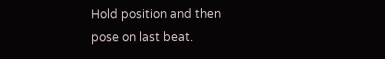Hold position and then pose on last beat.